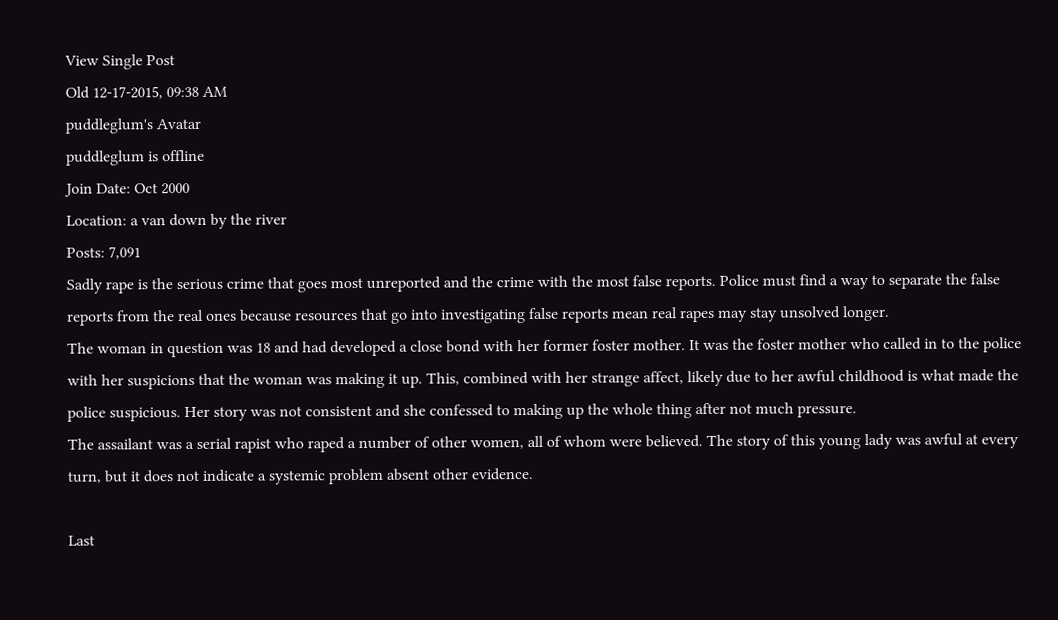View Single Post
Old 12-17-2015, 09:38 AM
puddleglum's Avatar
puddleglum is offline
Join Date: Oct 2000
Location: a van down by the river
Posts: 7,091
Sadly rape is the serious crime that goes most unreported and the crime with the most false reports. Police must find a way to separate the false reports from the real ones because resources that go into investigating false reports mean real rapes may stay unsolved longer.
The woman in question was 18 and had developed a close bond with her former foster mother. It was the foster mother who called in to the police with her suspicions that the woman was making it up. This, combined with her strange affect, likely due to her awful childhood is what made the police suspicious. Her story was not consistent and she confessed to making up the whole thing after not much pressure.
The assailant was a serial rapist who raped a number of other women, all of whom were believed. The story of this young lady was awful at every turn, but it does not indicate a systemic problem absent other evidence.

Last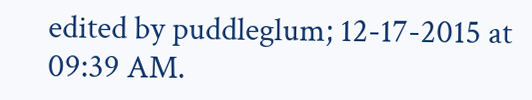edited by puddleglum; 12-17-2015 at 09:39 AM.